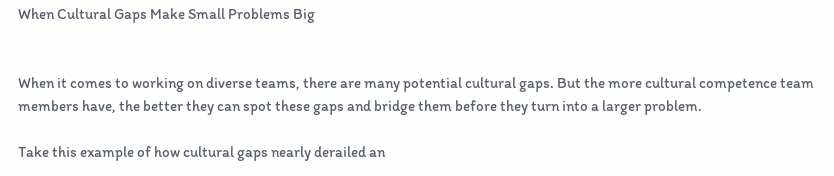When Cultural Gaps Make Small Problems Big


When it comes to working on diverse teams, there are many potential cultural gaps. But the more cultural competence team members have, the better they can spot these gaps and bridge them before they turn into a larger problem.

Take this example of how cultural gaps nearly derailed an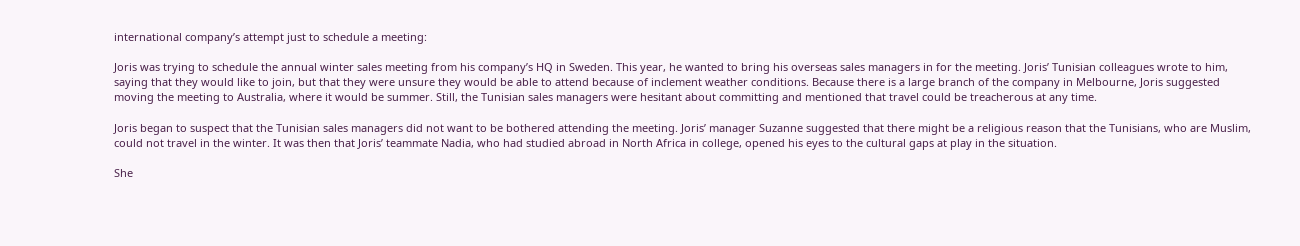international company’s attempt just to schedule a meeting:

Joris was trying to schedule the annual winter sales meeting from his company’s HQ in Sweden. This year, he wanted to bring his overseas sales managers in for the meeting. Joris’ Tunisian colleagues wrote to him, saying that they would like to join, but that they were unsure they would be able to attend because of inclement weather conditions. Because there is a large branch of the company in Melbourne, Joris suggested moving the meeting to Australia, where it would be summer. Still, the Tunisian sales managers were hesitant about committing and mentioned that travel could be treacherous at any time.

Joris began to suspect that the Tunisian sales managers did not want to be bothered attending the meeting. Joris’ manager Suzanne suggested that there might be a religious reason that the Tunisians, who are Muslim, could not travel in the winter. It was then that Joris’ teammate Nadia, who had studied abroad in North Africa in college, opened his eyes to the cultural gaps at play in the situation.

She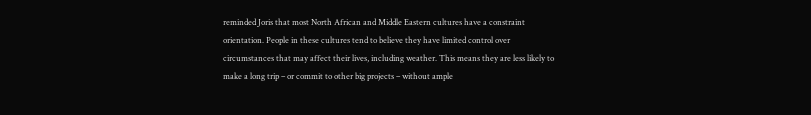reminded Joris that most North African and Middle Eastern cultures have a constraint orientation. People in these cultures tend to believe they have limited control over circumstances that may affect their lives, including weather. This means they are less likely to make a long trip – or commit to other big projects – without ample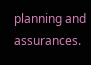planning and assurances.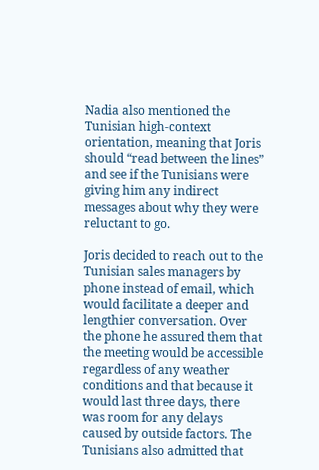Nadia also mentioned the Tunisian high-context orientation, meaning that Joris should “read between the lines” and see if the Tunisians were giving him any indirect messages about why they were reluctant to go.

Joris decided to reach out to the Tunisian sales managers by phone instead of email, which would facilitate a deeper and lengthier conversation. Over the phone he assured them that the meeting would be accessible regardless of any weather conditions and that because it would last three days, there was room for any delays caused by outside factors. The Tunisians also admitted that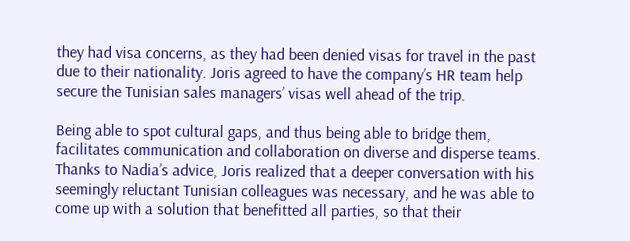they had visa concerns, as they had been denied visas for travel in the past due to their nationality. Joris agreed to have the company’s HR team help secure the Tunisian sales managers’ visas well ahead of the trip.

Being able to spot cultural gaps, and thus being able to bridge them, facilitates communication and collaboration on diverse and disperse teams. Thanks to Nadia’s advice, Joris realized that a deeper conversation with his seemingly reluctant Tunisian colleagues was necessary, and he was able to come up with a solution that benefitted all parties, so that their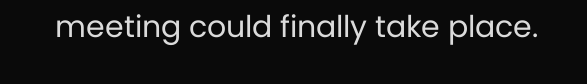meeting could finally take place.